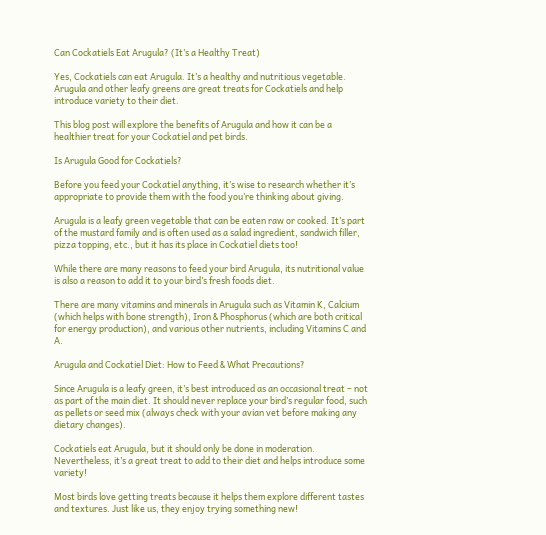Can Cockatiels Eat Arugula? (It’s a Healthy Treat)

Yes, Cockatiels can eat Arugula. It’s a healthy and nutritious vegetable. Arugula and other leafy greens are great treats for Cockatiels and help introduce variety to their diet.

This blog post will explore the benefits of Arugula and how it can be a healthier treat for your Cockatiel and pet birds.

Is Arugula Good for Cockatiels?

Before you feed your Cockatiel anything, it’s wise to research whether it’s appropriate to provide them with the food you’re thinking about giving.

Arugula is a leafy green vegetable that can be eaten raw or cooked. It’s part of the mustard family and is often used as a salad ingredient, sandwich filler, pizza topping, etc., but it has its place in Cockatiel diets too!

While there are many reasons to feed your bird Arugula, its nutritional value is also a reason to add it to your bird’s fresh foods diet.

There are many vitamins and minerals in Arugula such as Vitamin K, Calcium (which helps with bone strength), Iron & Phosphorus (which are both critical for energy production), and various other nutrients, including Vitamins C and A.

Arugula and Cockatiel Diet: How to Feed & What Precautions?

Since Arugula is a leafy green, it’s best introduced as an occasional treat – not as part of the main diet. It should never replace your bird’s regular food, such as pellets or seed mix (always check with your avian vet before making any dietary changes).

Cockatiels eat Arugula, but it should only be done in moderation. Nevertheless, it’s a great treat to add to their diet and helps introduce some variety!

Most birds love getting treats because it helps them explore different tastes and textures. Just like us, they enjoy trying something new!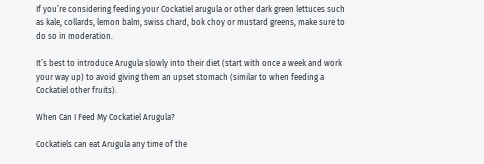If you’re considering feeding your Cockatiel arugula or other dark green lettuces such as kale, collards, lemon balm, swiss chard, bok choy or mustard greens, make sure to do so in moderation.

It’s best to introduce Arugula slowly into their diet (start with once a week and work your way up) to avoid giving them an upset stomach (similar to when feeding a Cockatiel other fruits).

When Can I Feed My Cockatiel Arugula?

Cockatiels can eat Arugula any time of the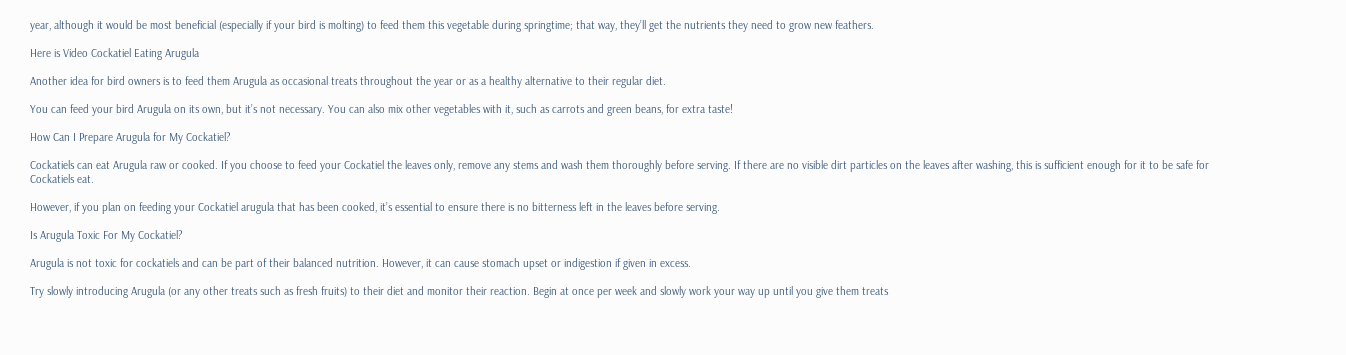year, although it would be most beneficial (especially if your bird is molting) to feed them this vegetable during springtime; that way, they’ll get the nutrients they need to grow new feathers.

Here is Video Cockatiel Eating Arugula

Another idea for bird owners is to feed them Arugula as occasional treats throughout the year or as a healthy alternative to their regular diet.

You can feed your bird Arugula on its own, but it’s not necessary. You can also mix other vegetables with it, such as carrots and green beans, for extra taste!

How Can I Prepare Arugula for My Cockatiel?

Cockatiels can eat Arugula raw or cooked. If you choose to feed your Cockatiel the leaves only, remove any stems and wash them thoroughly before serving. If there are no visible dirt particles on the leaves after washing, this is sufficient enough for it to be safe for Cockatiels eat.

However, if you plan on feeding your Cockatiel arugula that has been cooked, it’s essential to ensure there is no bitterness left in the leaves before serving.

Is Arugula Toxic For My Cockatiel?

Arugula is not toxic for cockatiels and can be part of their balanced nutrition. However, it can cause stomach upset or indigestion if given in excess.

Try slowly introducing Arugula (or any other treats such as fresh fruits) to their diet and monitor their reaction. Begin at once per week and slowly work your way up until you give them treats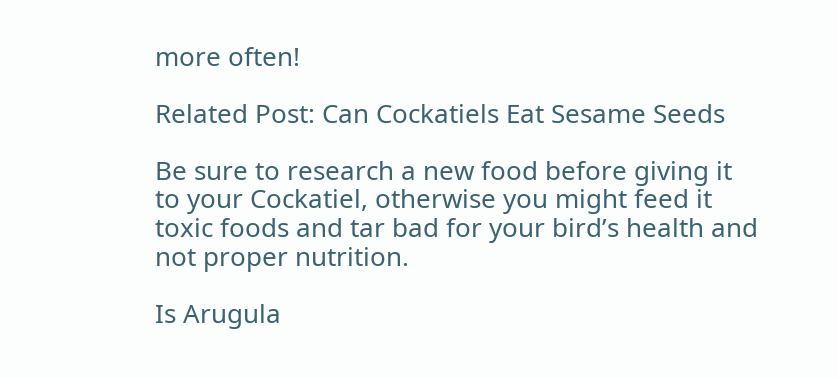more often!

Related Post: Can Cockatiels Eat Sesame Seeds

Be sure to research a new food before giving it to your Cockatiel, otherwise you might feed it toxic foods and tar bad for your bird’s health and not proper nutrition.

Is Arugula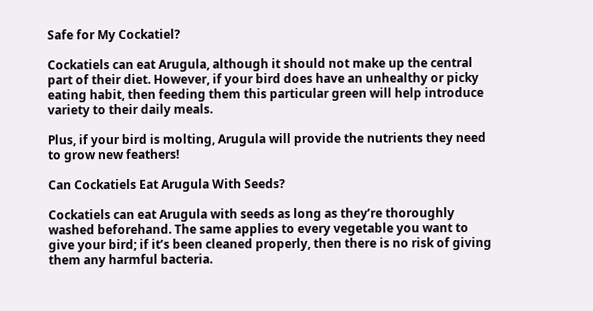Safe for My Cockatiel?

Cockatiels can eat Arugula, although it should not make up the central part of their diet. However, if your bird does have an unhealthy or picky eating habit, then feeding them this particular green will help introduce variety to their daily meals.

Plus, if your bird is molting, Arugula will provide the nutrients they need to grow new feathers!

Can Cockatiels Eat Arugula With Seeds?

Cockatiels can eat Arugula with seeds as long as they’re thoroughly washed beforehand. The same applies to every vegetable you want to give your bird; if it’s been cleaned properly, then there is no risk of giving them any harmful bacteria.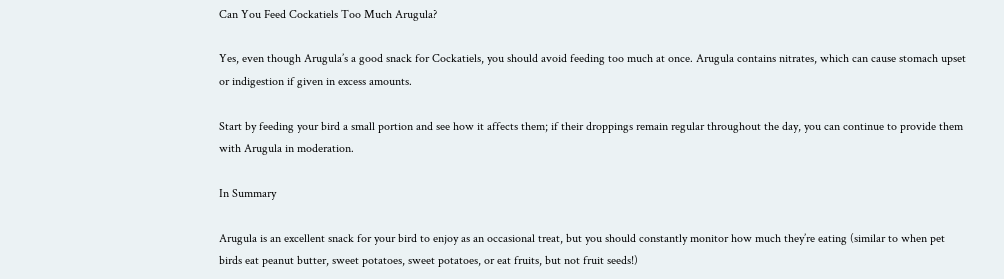Can You Feed Cockatiels Too Much Arugula?

Yes, even though Arugula’s a good snack for Cockatiels, you should avoid feeding too much at once. Arugula contains nitrates, which can cause stomach upset or indigestion if given in excess amounts.

Start by feeding your bird a small portion and see how it affects them; if their droppings remain regular throughout the day, you can continue to provide them with Arugula in moderation.

In Summary

Arugula is an excellent snack for your bird to enjoy as an occasional treat, but you should constantly monitor how much they’re eating (similar to when pet birds eat peanut butter, sweet potatoes, sweet potatoes, or eat fruits, but not fruit seeds!)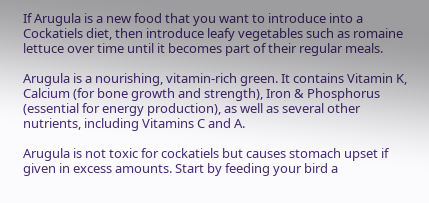If Arugula is a new food that you want to introduce into a Cockatiels diet, then introduce leafy vegetables such as romaine lettuce over time until it becomes part of their regular meals.

Arugula is a nourishing, vitamin-rich green. It contains Vitamin K, Calcium (for bone growth and strength), Iron & Phosphorus (essential for energy production), as well as several other nutrients, including Vitamins C and A.

Arugula is not toxic for cockatiels but causes stomach upset if given in excess amounts. Start by feeding your bird a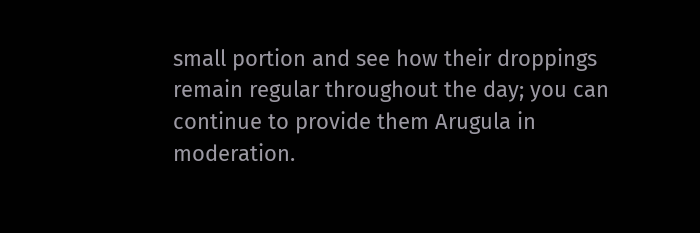small portion and see how their droppings remain regular throughout the day; you can continue to provide them Arugula in moderation.